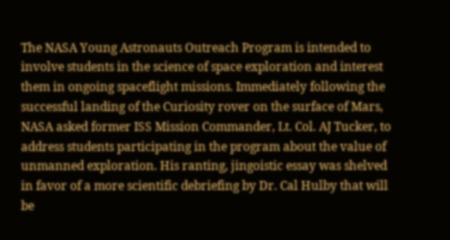The NASA Young Astronauts Outreach Program is intended to involve students in the science of space exploration and interest them in ongoing spaceflight missions. Immediately following the successful landing of the Curiosity rover on the surface of Mars, NASA asked former ISS Mission Commander, Lt. Col. AJ Tucker, to address students participating in the program about the value of unmanned exploration. His ranting, jingoistic essay was shelved in favor of a more scientific debriefing by Dr. Cal Hulby that will be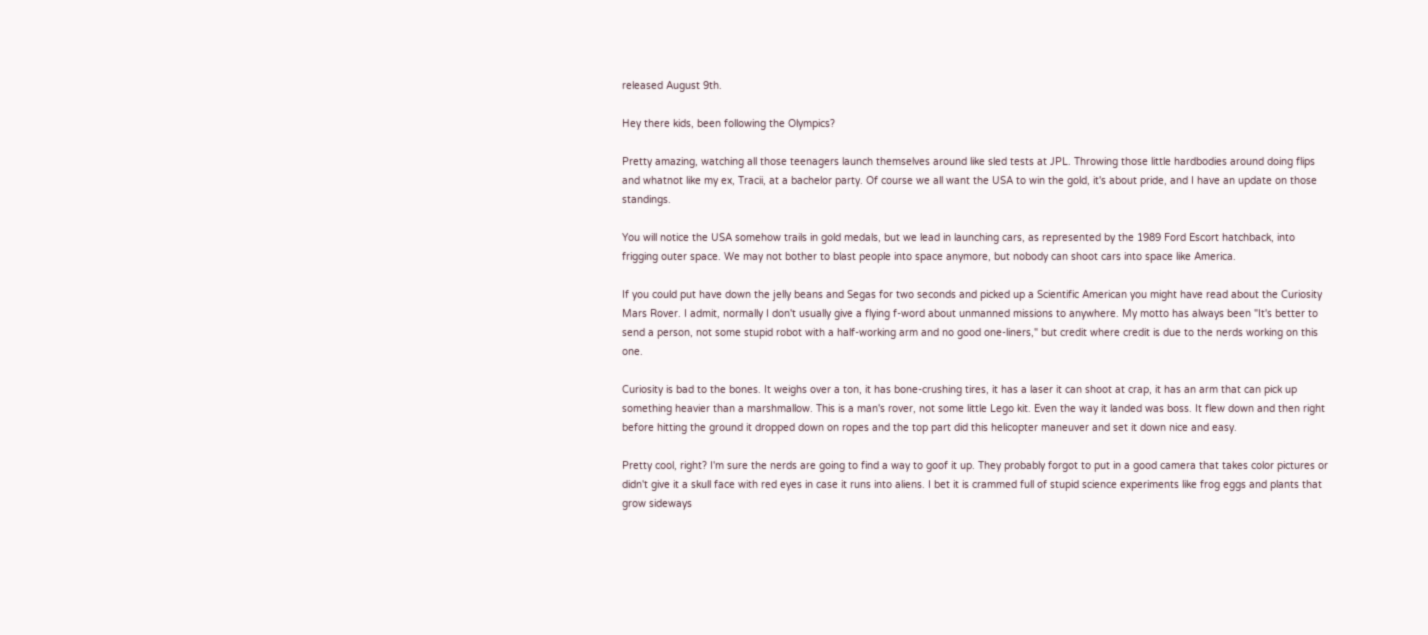released August 9th.

Hey there kids, been following the Olympics?

Pretty amazing, watching all those teenagers launch themselves around like sled tests at JPL. Throwing those little hardbodies around doing flips and whatnot like my ex, Tracii, at a bachelor party. Of course we all want the USA to win the gold, it's about pride, and I have an update on those standings.

You will notice the USA somehow trails in gold medals, but we lead in launching cars, as represented by the 1989 Ford Escort hatchback, into frigging outer space. We may not bother to blast people into space anymore, but nobody can shoot cars into space like America.

If you could put have down the jelly beans and Segas for two seconds and picked up a Scientific American you might have read about the Curiosity Mars Rover. I admit, normally I don't usually give a flying f-word about unmanned missions to anywhere. My motto has always been "It's better to send a person, not some stupid robot with a half-working arm and no good one-liners," but credit where credit is due to the nerds working on this one.

Curiosity is bad to the bones. It weighs over a ton, it has bone-crushing tires, it has a laser it can shoot at crap, it has an arm that can pick up something heavier than a marshmallow. This is a man's rover, not some little Lego kit. Even the way it landed was boss. It flew down and then right before hitting the ground it dropped down on ropes and the top part did this helicopter maneuver and set it down nice and easy.

Pretty cool, right? I'm sure the nerds are going to find a way to goof it up. They probably forgot to put in a good camera that takes color pictures or didn't give it a skull face with red eyes in case it runs into aliens. I bet it is crammed full of stupid science experiments like frog eggs and plants that grow sideways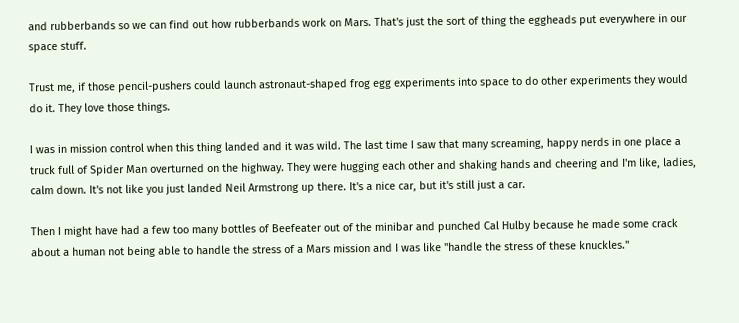and rubberbands so we can find out how rubberbands work on Mars. That's just the sort of thing the eggheads put everywhere in our space stuff.

Trust me, if those pencil-pushers could launch astronaut-shaped frog egg experiments into space to do other experiments they would do it. They love those things.

I was in mission control when this thing landed and it was wild. The last time I saw that many screaming, happy nerds in one place a truck full of Spider Man overturned on the highway. They were hugging each other and shaking hands and cheering and I'm like, ladies, calm down. It's not like you just landed Neil Armstrong up there. It's a nice car, but it's still just a car.

Then I might have had a few too many bottles of Beefeater out of the minibar and punched Cal Hulby because he made some crack about a human not being able to handle the stress of a Mars mission and I was like "handle the stress of these knuckles."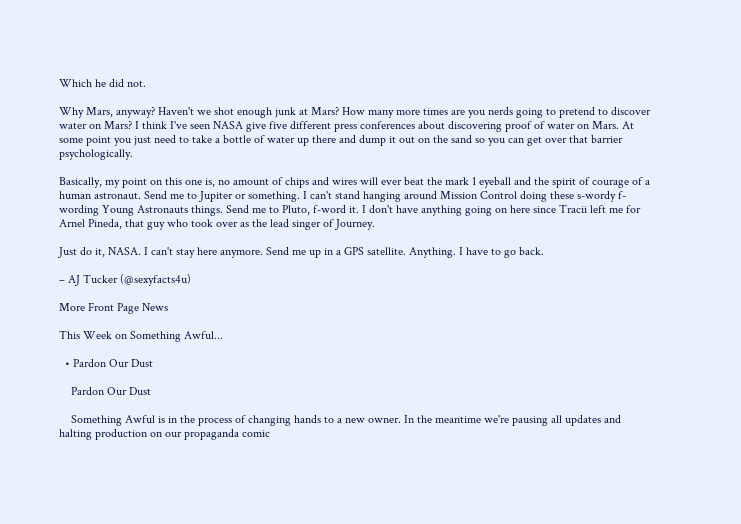Which he did not.

Why Mars, anyway? Haven't we shot enough junk at Mars? How many more times are you nerds going to pretend to discover water on Mars? I think I've seen NASA give five different press conferences about discovering proof of water on Mars. At some point you just need to take a bottle of water up there and dump it out on the sand so you can get over that barrier psychologically.

Basically, my point on this one is, no amount of chips and wires will ever beat the mark 1 eyeball and the spirit of courage of a human astronaut. Send me to Jupiter or something. I can't stand hanging around Mission Control doing these s-wordy f-wording Young Astronauts things. Send me to Pluto, f-word it. I don't have anything going on here since Tracii left me for Arnel Pineda, that guy who took over as the lead singer of Journey.

Just do it, NASA. I can't stay here anymore. Send me up in a GPS satellite. Anything. I have to go back.

– AJ Tucker (@sexyfacts4u)

More Front Page News

This Week on Something Awful...

  • Pardon Our Dust

    Pardon Our Dust

    Something Awful is in the process of changing hands to a new owner. In the meantime we're pausing all updates and halting production on our propaganda comic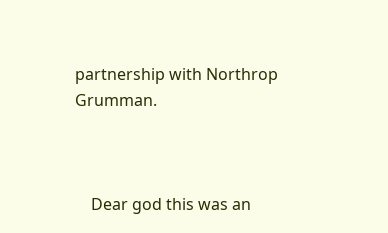partnership with Northrop Grumman.



    Dear god this was an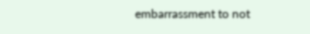embarrassment to not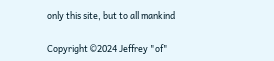only this site, but to all mankind

Copyright ©2024 Jeffrey "of"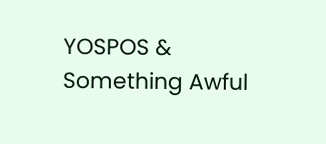YOSPOS & Something Awful